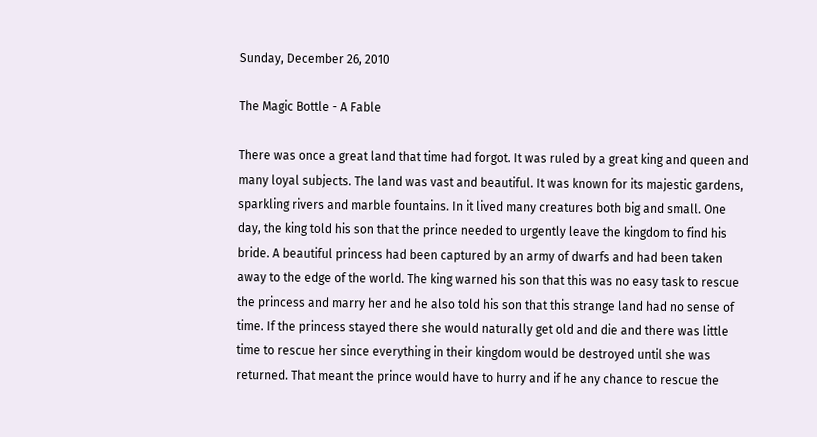Sunday, December 26, 2010

The Magic Bottle - A Fable

There was once a great land that time had forgot. It was ruled by a great king and queen and many loyal subjects. The land was vast and beautiful. It was known for its majestic gardens, sparkling rivers and marble fountains. In it lived many creatures both big and small. One day, the king told his son that the prince needed to urgently leave the kingdom to find his bride. A beautiful princess had been captured by an army of dwarfs and had been taken away to the edge of the world. The king warned his son that this was no easy task to rescue the princess and marry her and he also told his son that this strange land had no sense of time. If the princess stayed there she would naturally get old and die and there was little time to rescue her since everything in their kingdom would be destroyed until she was returned. That meant the prince would have to hurry and if he any chance to rescue the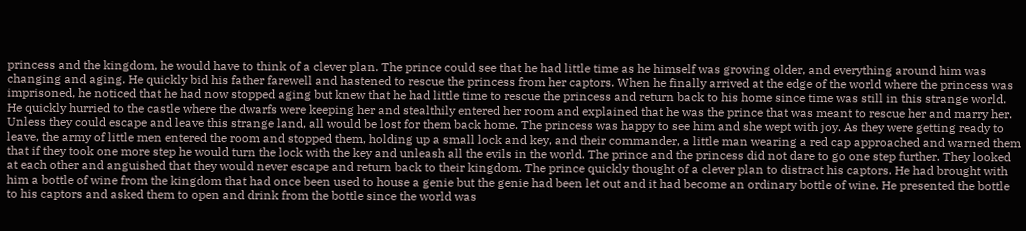princess and the kingdom, he would have to think of a clever plan. The prince could see that he had little time as he himself was growing older, and everything around him was changing and aging. He quickly bid his father farewell and hastened to rescue the princess from her captors. When he finally arrived at the edge of the world where the princess was imprisoned, he noticed that he had now stopped aging but knew that he had little time to rescue the princess and return back to his home since time was still in this strange world. He quickly hurried to the castle where the dwarfs were keeping her and stealthily entered her room and explained that he was the prince that was meant to rescue her and marry her. Unless they could escape and leave this strange land, all would be lost for them back home. The princess was happy to see him and she wept with joy. As they were getting ready to leave, the army of little men entered the room and stopped them, holding up a small lock and key, and their commander, a little man wearing a red cap approached and warned them that if they took one more step he would turn the lock with the key and unleash all the evils in the world. The prince and the princess did not dare to go one step further. They looked at each other and anguished that they would never escape and return back to their kingdom. The prince quickly thought of a clever plan to distract his captors. He had brought with him a bottle of wine from the kingdom that had once been used to house a genie but the genie had been let out and it had become an ordinary bottle of wine. He presented the bottle to his captors and asked them to open and drink from the bottle since the world was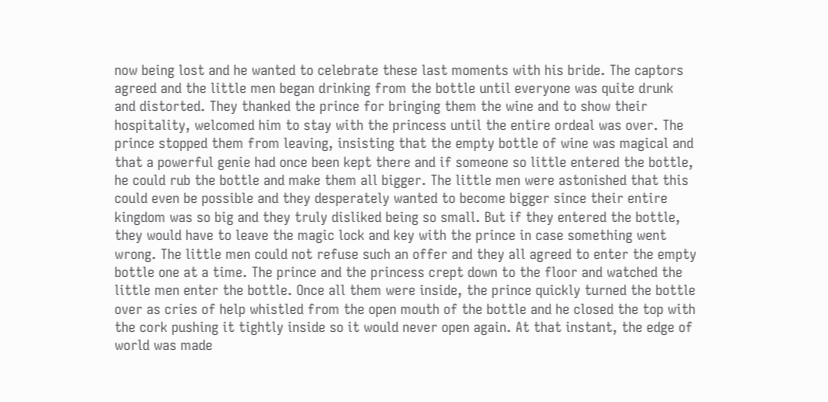now being lost and he wanted to celebrate these last moments with his bride. The captors agreed and the little men began drinking from the bottle until everyone was quite drunk and distorted. They thanked the prince for bringing them the wine and to show their hospitality, welcomed him to stay with the princess until the entire ordeal was over. The prince stopped them from leaving, insisting that the empty bottle of wine was magical and that a powerful genie had once been kept there and if someone so little entered the bottle, he could rub the bottle and make them all bigger. The little men were astonished that this could even be possible and they desperately wanted to become bigger since their entire kingdom was so big and they truly disliked being so small. But if they entered the bottle, they would have to leave the magic lock and key with the prince in case something went wrong. The little men could not refuse such an offer and they all agreed to enter the empty bottle one at a time. The prince and the princess crept down to the floor and watched the little men enter the bottle. Once all them were inside, the prince quickly turned the bottle over as cries of help whistled from the open mouth of the bottle and he closed the top with the cork pushing it tightly inside so it would never open again. At that instant, the edge of world was made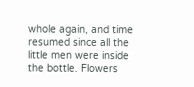whole again, and time resumed since all the little men were inside the bottle. Flowers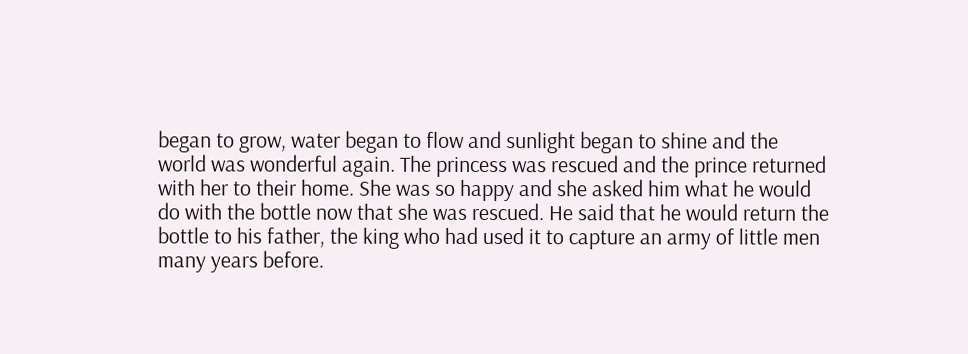began to grow, water began to flow and sunlight began to shine and the world was wonderful again. The princess was rescued and the prince returned with her to their home. She was so happy and she asked him what he would do with the bottle now that she was rescued. He said that he would return the bottle to his father, the king who had used it to capture an army of little men many years before.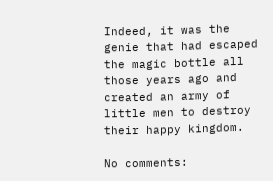Indeed, it was the genie that had escaped the magic bottle all those years ago and created an army of little men to destroy their happy kingdom.

No comments: